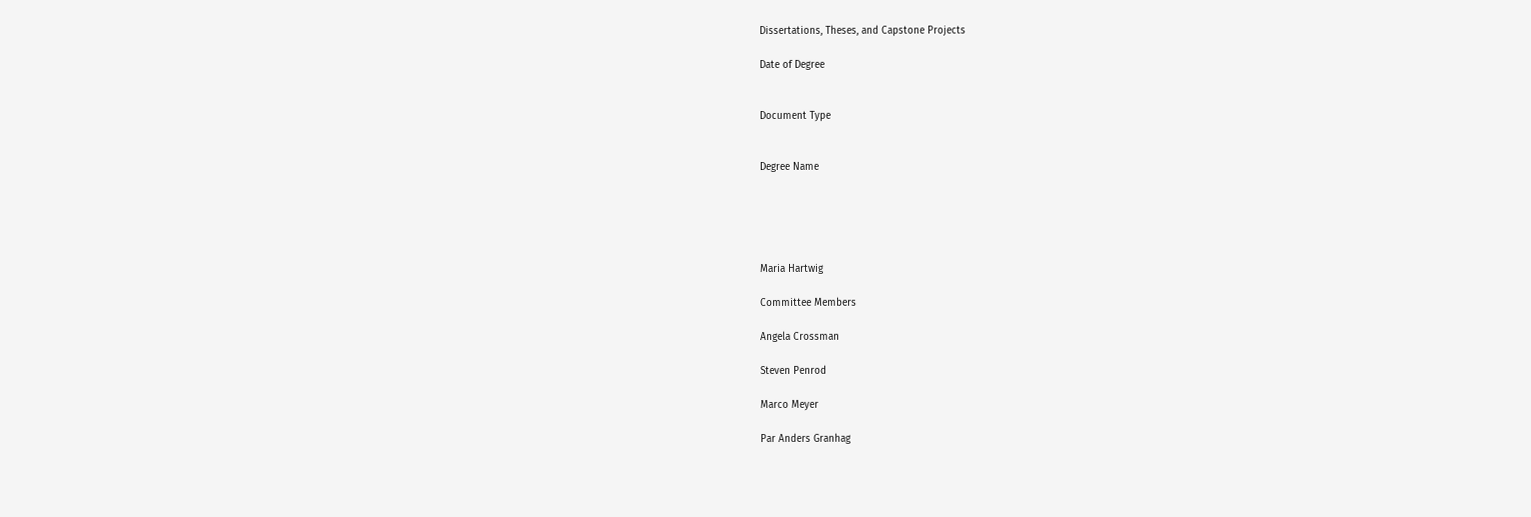Dissertations, Theses, and Capstone Projects

Date of Degree


Document Type


Degree Name





Maria Hartwig

Committee Members

Angela Crossman

Steven Penrod

Marco Meyer

Par Anders Granhag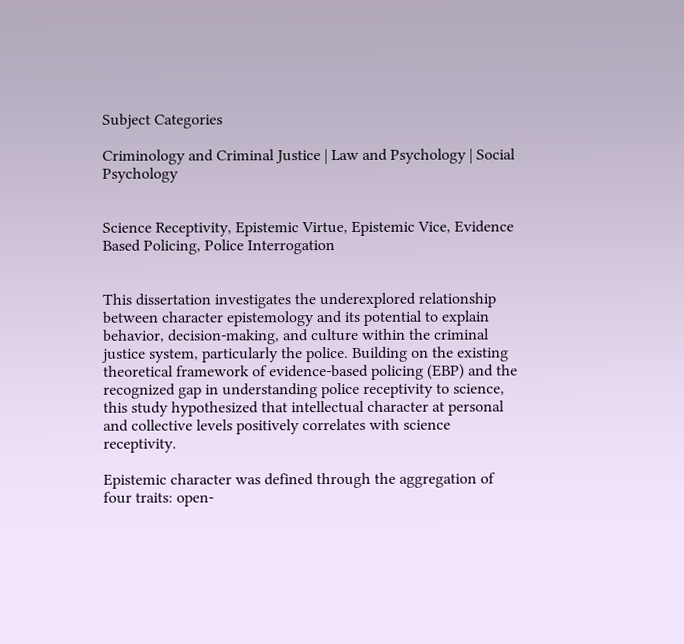Subject Categories

Criminology and Criminal Justice | Law and Psychology | Social Psychology


Science Receptivity, Epistemic Virtue, Epistemic Vice, Evidence Based Policing, Police Interrogation


This dissertation investigates the underexplored relationship between character epistemology and its potential to explain behavior, decision-making, and culture within the criminal justice system, particularly the police. Building on the existing theoretical framework of evidence-based policing (EBP) and the recognized gap in understanding police receptivity to science, this study hypothesized that intellectual character at personal and collective levels positively correlates with science receptivity.

Epistemic character was defined through the aggregation of four traits: open-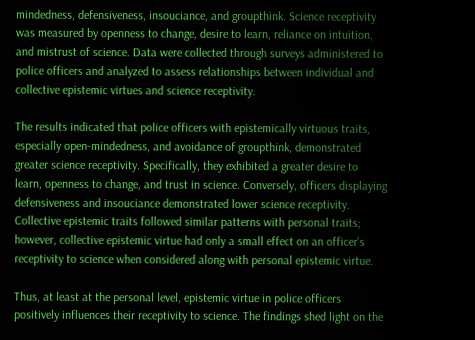mindedness, defensiveness, insouciance, and groupthink. Science receptivity was measured by openness to change, desire to learn, reliance on intuition, and mistrust of science. Data were collected through surveys administered to police officers and analyzed to assess relationships between individual and collective epistemic virtues and science receptivity.

The results indicated that police officers with epistemically virtuous traits, especially open-mindedness, and avoidance of groupthink, demonstrated greater science receptivity. Specifically, they exhibited a greater desire to learn, openness to change, and trust in science. Conversely, officers displaying defensiveness and insouciance demonstrated lower science receptivity. Collective epistemic traits followed similar patterns with personal traits; however, collective epistemic virtue had only a small effect on an officer's receptivity to science when considered along with personal epistemic virtue.

Thus, at least at the personal level, epistemic virtue in police officers positively influences their receptivity to science. The findings shed light on the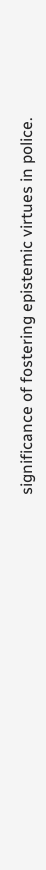significance of fostering epistemic virtues in police.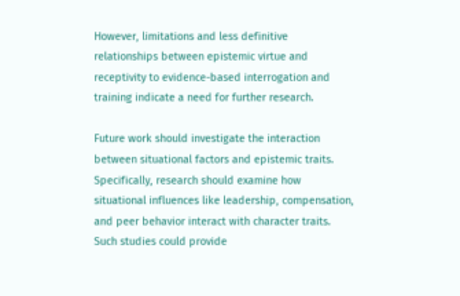However, limitations and less definitive relationships between epistemic virtue and receptivity to evidence-based interrogation and training indicate a need for further research.

Future work should investigate the interaction between situational factors and epistemic traits. Specifically, research should examine how situational influences like leadership, compensation, and peer behavior interact with character traits. Such studies could provide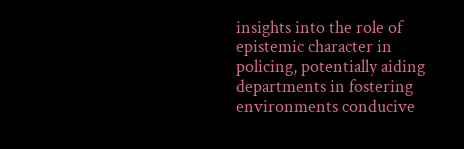insights into the role of epistemic character in policing, potentially aiding departments in fostering environments conducive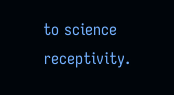to science receptivity.